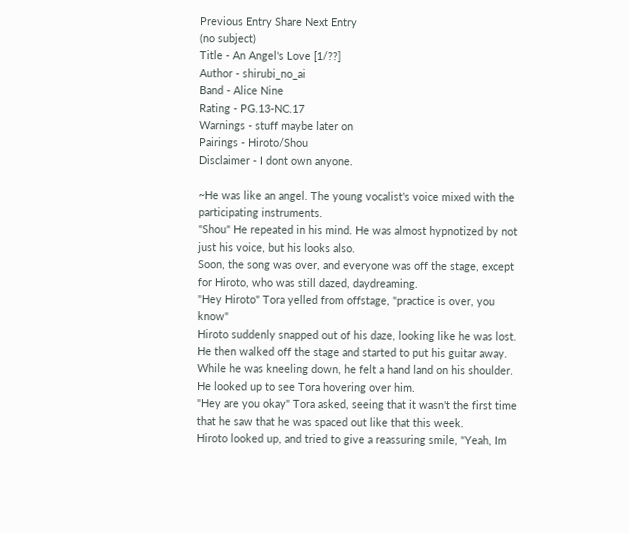Previous Entry Share Next Entry
(no subject)
Title - An Angel's Love [1/??]
Author - shirubi_no_ai
Band - Alice Nine
Rating - PG.13-NC.17
Warnings - stuff maybe later on
Pairings - Hiroto/Shou
Disclaimer - I dont own anyone.

~He was like an angel. The young vocalist's voice mixed with the participating instruments.
"Shou" He repeated in his mind. He was almost hypnotized by not just his voice, but his looks also.
Soon, the song was over, and everyone was off the stage, except for Hiroto, who was still dazed, daydreaming.
"Hey Hiroto" Tora yelled from offstage, "practice is over, you know"
Hiroto suddenly snapped out of his daze, looking like he was lost. He then walked off the stage and started to put his guitar away. While he was kneeling down, he felt a hand land on his shoulder. He looked up to see Tora hovering over him.
"Hey are you okay" Tora asked, seeing that it wasn't the first time that he saw that he was spaced out like that this week.
Hiroto looked up, and tried to give a reassuring smile, "Yeah, Im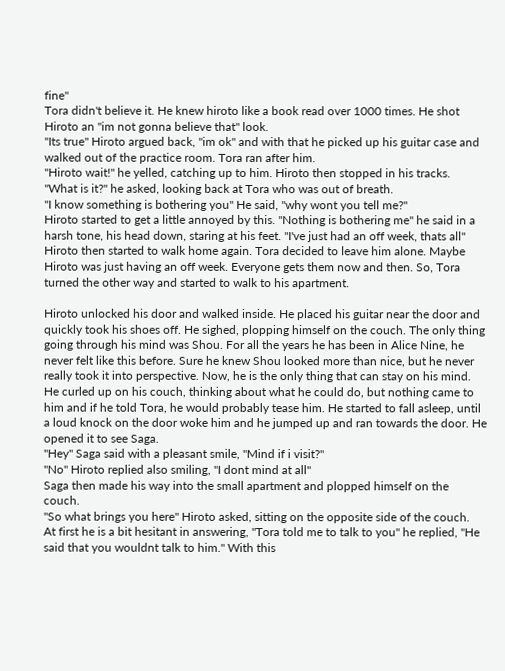fine"
Tora didn't believe it. He knew hiroto like a book read over 1000 times. He shot Hiroto an "im not gonna believe that" look.
"Its true" Hiroto argued back, "im ok" and with that he picked up his guitar case and walked out of the practice room. Tora ran after him.
"Hiroto wait!" he yelled, catching up to him. Hiroto then stopped in his tracks.
"What is it?" he asked, looking back at Tora who was out of breath.
"I know something is bothering you" He said, "why wont you tell me?"
Hiroto started to get a little annoyed by this. "Nothing is bothering me" he said in a harsh tone, his head down, staring at his feet. "I've just had an off week, thats all"
Hiroto then started to walk home again. Tora decided to leave him alone. Maybe Hiroto was just having an off week. Everyone gets them now and then. So, Tora turned the other way and started to walk to his apartment.

Hiroto unlocked his door and walked inside. He placed his guitar near the door and quickly took his shoes off. He sighed, plopping himself on the couch. The only thing going through his mind was Shou. For all the years he has been in Alice Nine, he never felt like this before. Sure he knew Shou looked more than nice, but he never really took it into perspective. Now, he is the only thing that can stay on his mind. He curled up on his couch, thinking about what he could do, but nothing came to him and if he told Tora, he would probably tease him. He started to fall asleep, until a loud knock on the door woke him and he jumped up and ran towards the door. He opened it to see Saga.
"Hey" Saga said with a pleasant smile, "Mind if i visit?"
"No" Hiroto replied also smiling, "I dont mind at all"
Saga then made his way into the small apartment and plopped himself on the couch.
"So what brings you here" Hiroto asked, sitting on the opposite side of the couch.
At first he is a bit hesitant in answering, "Tora told me to talk to you" he replied, "He said that you wouldnt talk to him." With this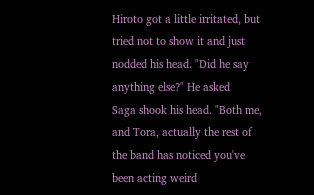Hiroto got a little irritated, but tried not to show it and just nodded his head. "Did he say anything else?" He asked
Saga shook his head. "Both me, and Tora, actually the rest of the band has noticed you've been acting weird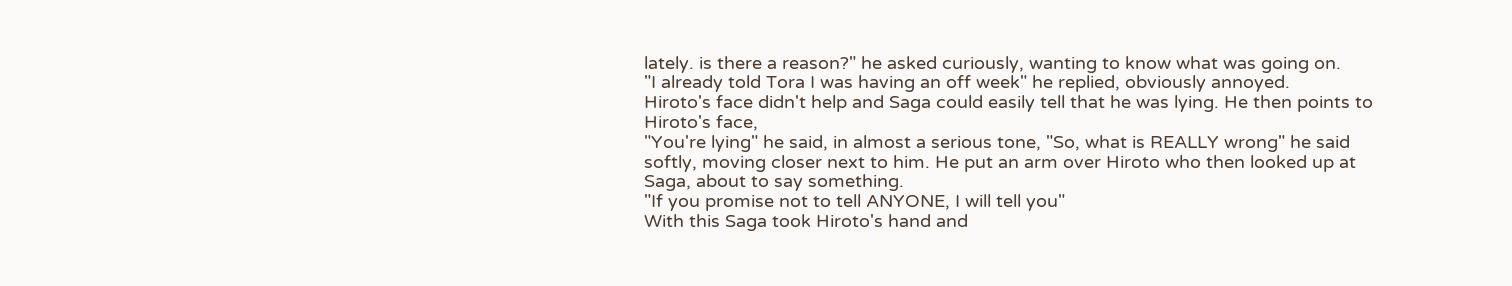lately. is there a reason?" he asked curiously, wanting to know what was going on.
"I already told Tora I was having an off week" he replied, obviously annoyed.
Hiroto's face didn't help and Saga could easily tell that he was lying. He then points to Hiroto's face,
"You're lying" he said, in almost a serious tone, "So, what is REALLY wrong" he said softly, moving closer next to him. He put an arm over Hiroto who then looked up at Saga, about to say something.
"If you promise not to tell ANYONE, I will tell you"
With this Saga took Hiroto's hand and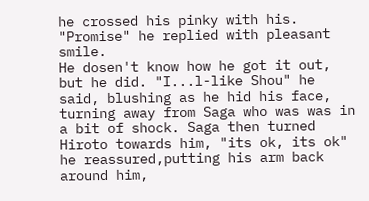he crossed his pinky with his. "Promise" he replied with pleasant smile.
He dosen't know how he got it out, but he did. "I...l-like Shou" he said, blushing as he hid his face, turning away from Saga who was was in a bit of shock. Saga then turned Hiroto towards him, "its ok, its ok" he reassured,putting his arm back around him,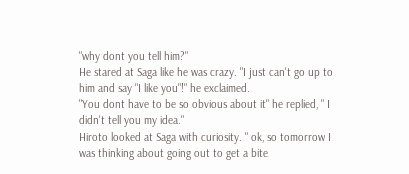"why dont you tell him?"
He stared at Saga like he was crazy. "I just can't go up to him and say "I like you"!" he exclaimed.
"You dont have to be so obvious about it" he replied, " I didn't tell you my idea."
Hiroto looked at Saga with curiosity. " ok, so tomorrow I was thinking about going out to get a bite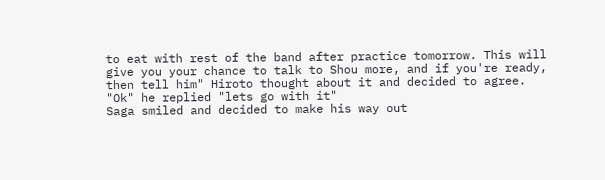to eat with rest of the band after practice tomorrow. This will give you your chance to talk to Shou more, and if you're ready, then tell him" Hiroto thought about it and decided to agree.
"Ok" he replied "lets go with it"
Saga smiled and decided to make his way out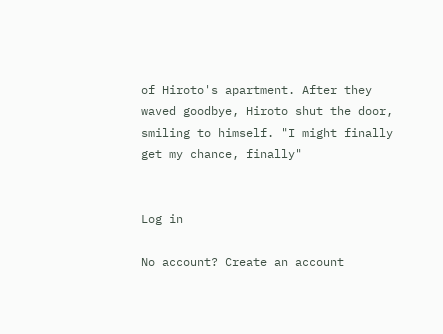of Hiroto's apartment. After they waved goodbye, Hiroto shut the door, smiling to himself. "I might finally get my chance, finally"


Log in

No account? Create an account